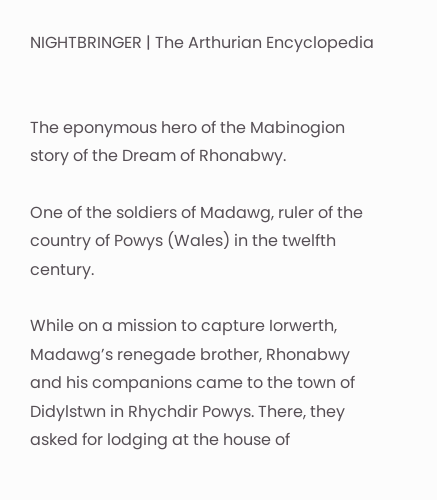NIGHTBRINGER | The Arthurian Encyclopedia


The eponymous hero of the Mabinogion story of the Dream of Rhonabwy.

One of the soldiers of Madawg, ruler of the country of Powys (Wales) in the twelfth century.

While on a mission to capture Iorwerth, Madawg’s renegade brother, Rhonabwy and his companions came to the town of Didylstwn in Rhychdir Powys. There, they asked for lodging at the house of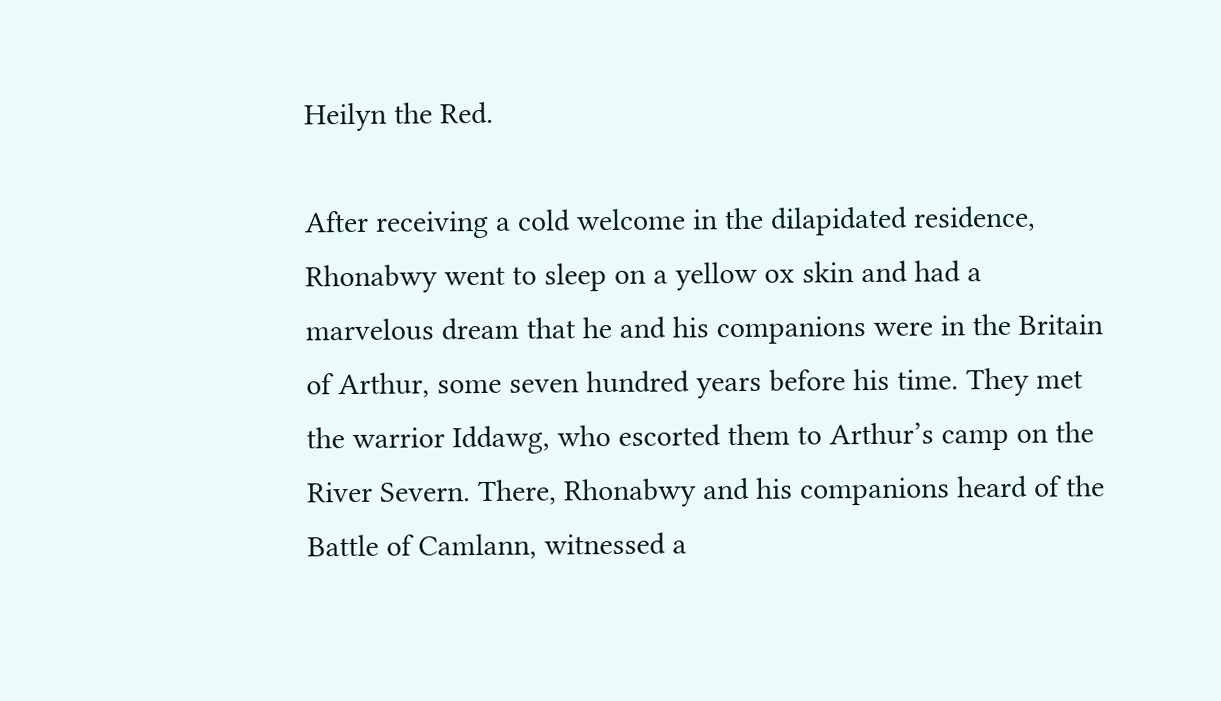Heilyn the Red.

After receiving a cold welcome in the dilapidated residence, Rhonabwy went to sleep on a yellow ox skin and had a marvelous dream that he and his companions were in the Britain of Arthur, some seven hundred years before his time. They met the warrior Iddawg, who escorted them to Arthur’s camp on the River Severn. There, Rhonabwy and his companions heard of the Battle of Camlann, witnessed a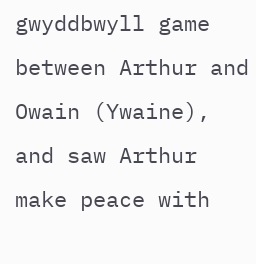gwyddbwyll game between Arthur and Owain (Ywaine), and saw Arthur make peace with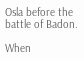Osla before the battle of Badon.

When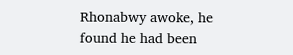Rhonabwy awoke, he found he had been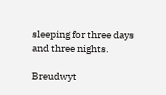sleeping for three days and three nights.

Breudwyt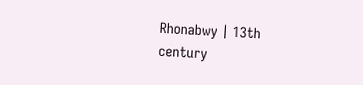Rhonabwy | 13th century